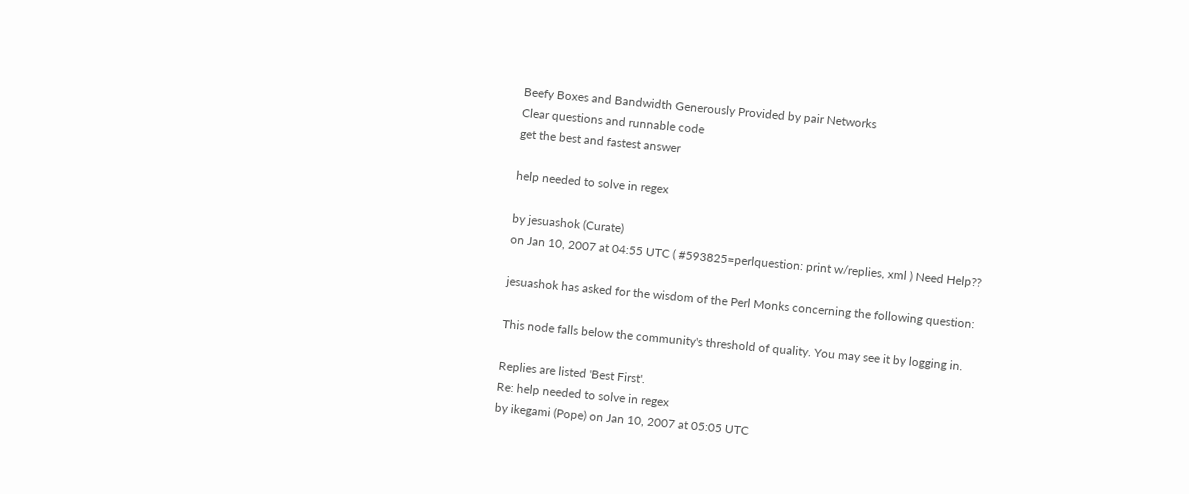Beefy Boxes and Bandwidth Generously Provided by pair Networks
Clear questions and runnable code
get the best and fastest answer

help needed to solve in regex

by jesuashok (Curate)
on Jan 10, 2007 at 04:55 UTC ( #593825=perlquestion: print w/replies, xml ) Need Help??

jesuashok has asked for the wisdom of the Perl Monks concerning the following question:

This node falls below the community's threshold of quality. You may see it by logging in.

Replies are listed 'Best First'.
Re: help needed to solve in regex
by ikegami (Pope) on Jan 10, 2007 at 05:05 UTC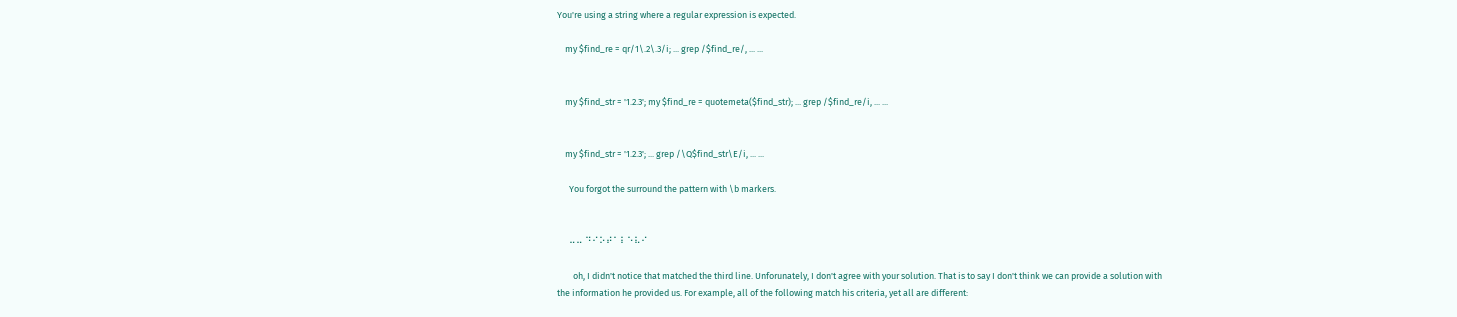You're using a string where a regular expression is expected.

    my $find_re = qr/1\.2\.3/i; ... grep /$find_re/, ... ...


    my $find_str = '1.2.3'; my $find_re = quotemeta($find_str); ... grep /$find_re/i, ... ...


    my $find_str = '1.2.3'; ... grep /\Q$find_str\E/i, ... ...

      You forgot the surround the pattern with \b markers.


      ⠤⠤ ⠙⠊⠕⠞⠁⠇⠑⠧⠊

        oh, I didn't notice that matched the third line. Unforunately, I don't agree with your solution. That is to say I don't think we can provide a solution with the information he provided us. For example, all of the following match his criteria, yet all are different: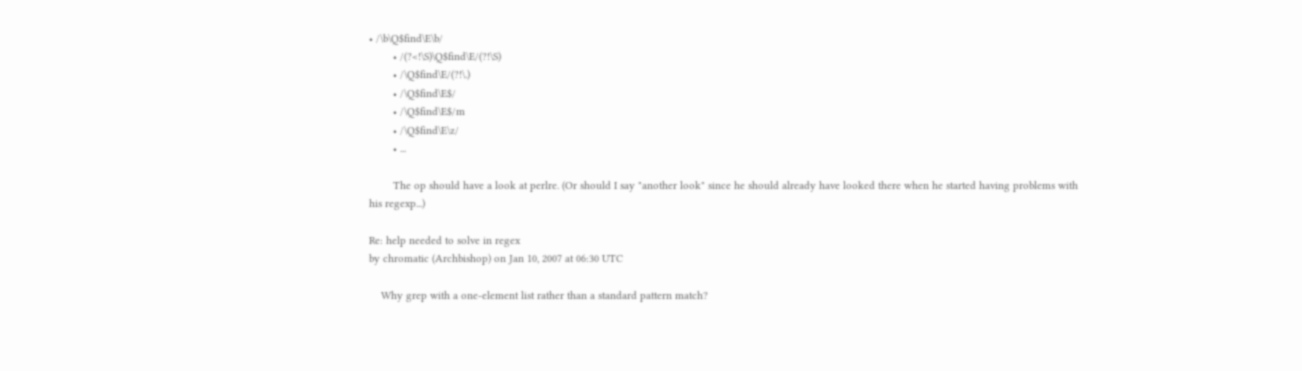• /\b\Q$find\E\b/
        • /(?<!\S)\Q$find\E/(?!\S)
        • /\Q$find\E/(?!\.)
        • /\Q$find\E$/
        • /\Q$find\E$/m
        • /\Q$find\E\z/
        • ...

        The op should have a look at perlre. (Or should I say "another look" since he should already have looked there when he started having problems with his regexp...)

Re: help needed to solve in regex
by chromatic (Archbishop) on Jan 10, 2007 at 06:30 UTC

    Why grep with a one-element list rather than a standard pattern match?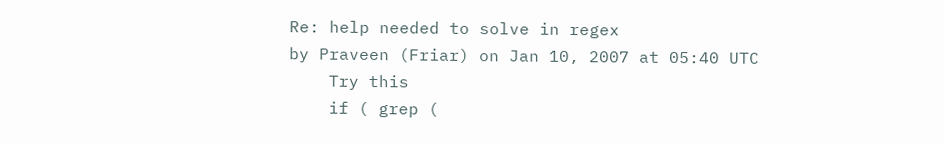Re: help needed to solve in regex
by Praveen (Friar) on Jan 10, 2007 at 05:40 UTC
    Try this
    if ( grep (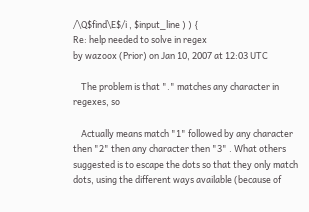/\Q$find\E$/i , $input_line ) ) {
Re: help needed to solve in regex
by wazoox (Prior) on Jan 10, 2007 at 12:03 UTC

    The problem is that "." matches any character in regexes, so

    Actually means match "1" followed by any character then "2" then any character then "3" . What others suggested is to escape the dots so that they only match dots, using the different ways available (because of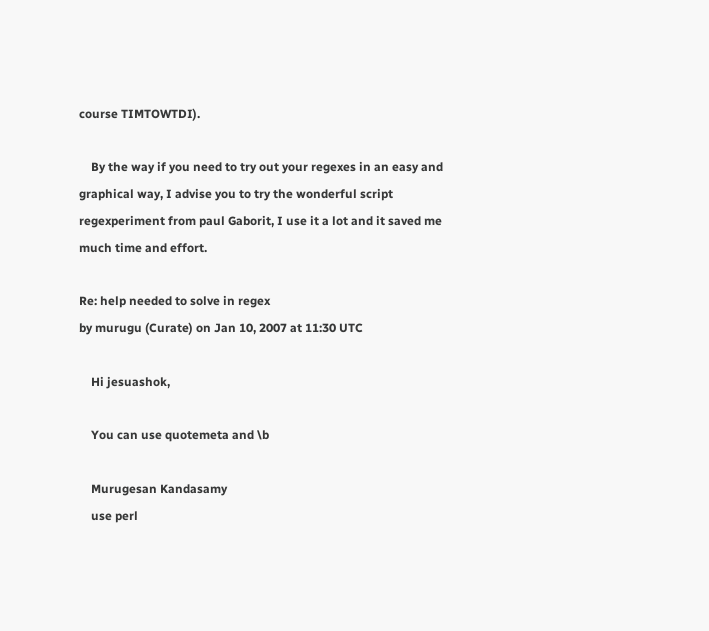course TIMTOWTDI).

    By the way if you need to try out your regexes in an easy and graphical way, I advise you to try the wonderful script regexperiment from paul Gaborit, I use it a lot and it saved me much time and effort.

Re: help needed to solve in regex
by murugu (Curate) on Jan 10, 2007 at 11:30 UTC

    Hi jesuashok,

    You can use quotemeta and \b

    Murugesan Kandasamy
    use perl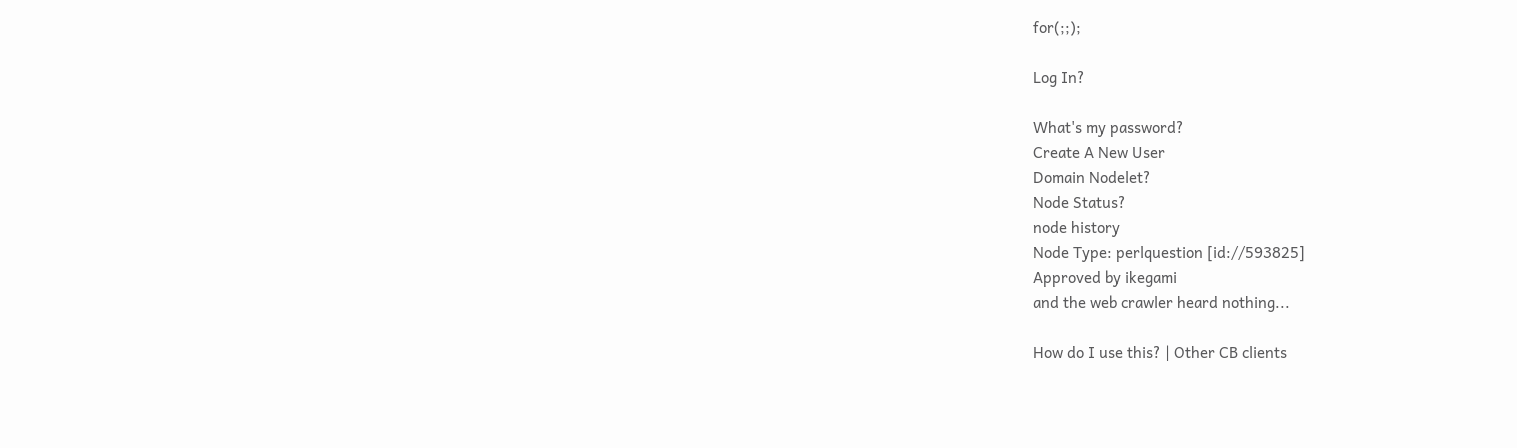for(;;);

Log In?

What's my password?
Create A New User
Domain Nodelet?
Node Status?
node history
Node Type: perlquestion [id://593825]
Approved by ikegami
and the web crawler heard nothing...

How do I use this? | Other CB clients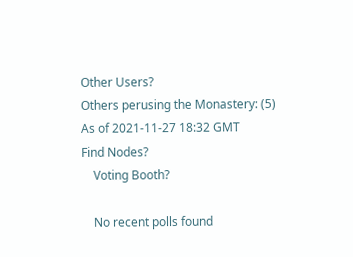Other Users?
Others perusing the Monastery: (5)
As of 2021-11-27 18:32 GMT
Find Nodes?
    Voting Booth?

    No recent polls found